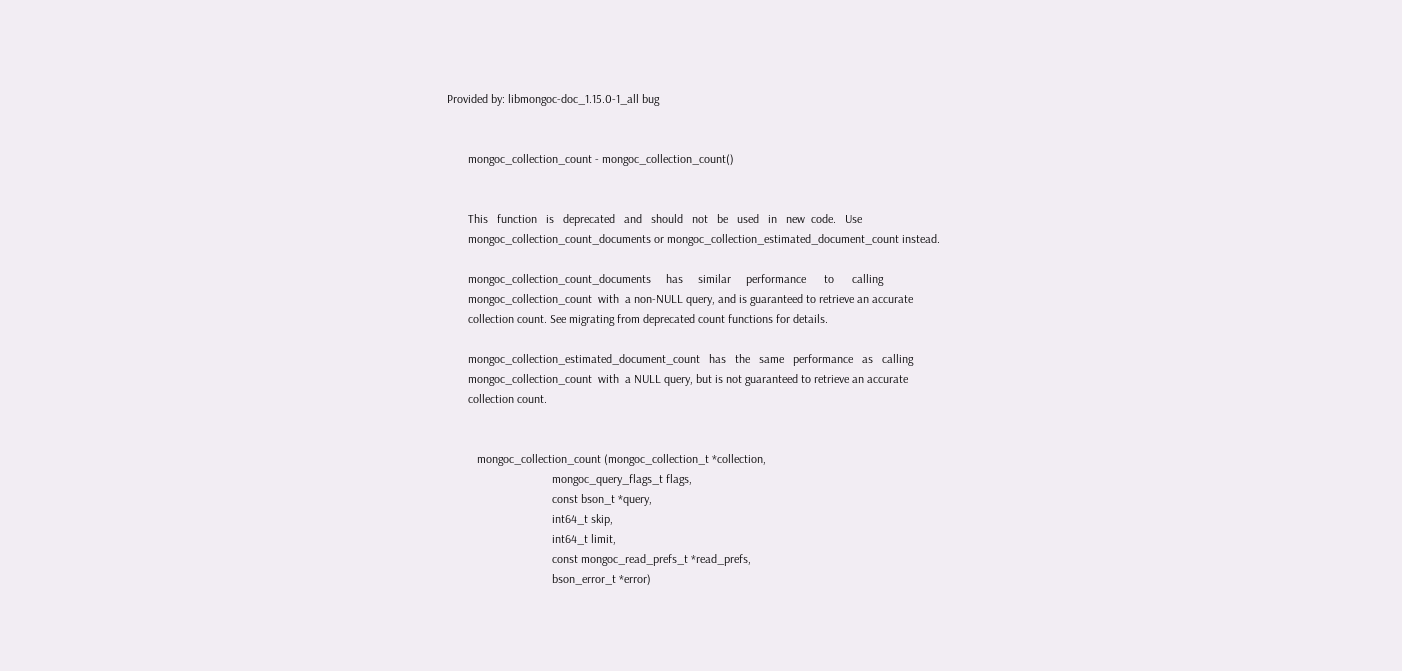Provided by: libmongoc-doc_1.15.0-1_all bug


       mongoc_collection_count - mongoc_collection_count()


       This   function   is   deprecated   and   should   not   be   used   in   new  code.   Use
       mongoc_collection_count_documents or mongoc_collection_estimated_document_count instead.

       mongoc_collection_count_documents     has     similar     performance      to      calling
       mongoc_collection_count  with  a non-NULL query, and is guaranteed to retrieve an accurate
       collection count. See migrating from deprecated count functions for details.

       mongoc_collection_estimated_document_count   has   the   same   performance   as   calling
       mongoc_collection_count  with  a NULL query, but is not guaranteed to retrieve an accurate
       collection count.


          mongoc_collection_count (mongoc_collection_t *collection,
                                   mongoc_query_flags_t flags,
                                   const bson_t *query,
                                   int64_t skip,
                                   int64_t limit,
                                   const mongoc_read_prefs_t *read_prefs,
                                   bson_error_t *error)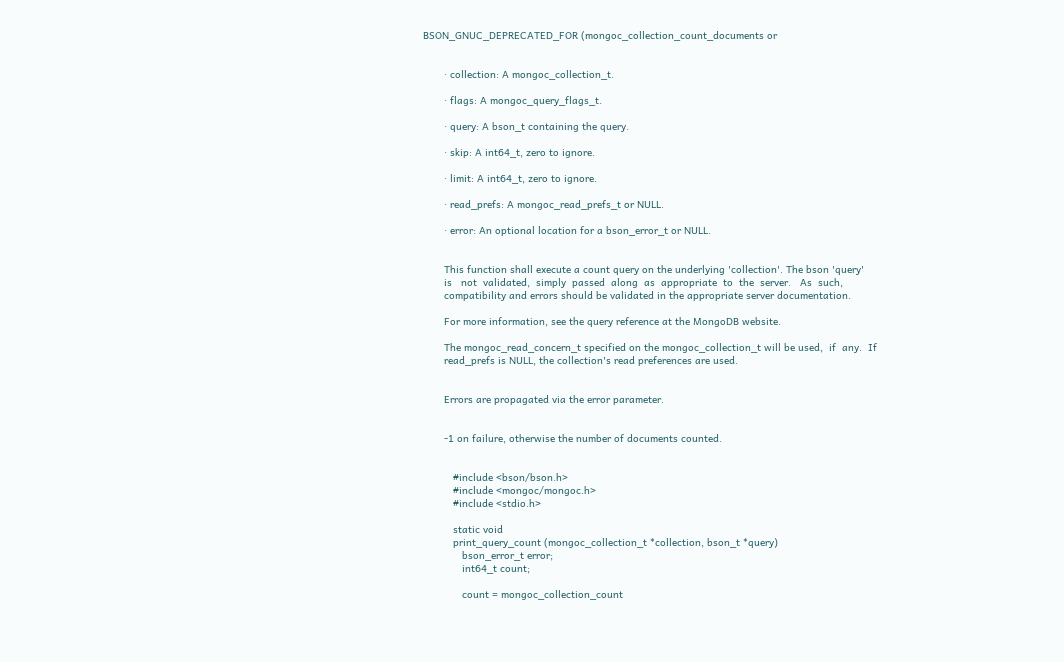BSON_GNUC_DEPRECATED_FOR (mongoc_collection_count_documents or


       · collection: A mongoc_collection_t.

       · flags: A mongoc_query_flags_t.

       · query: A bson_t containing the query.

       · skip: A int64_t, zero to ignore.

       · limit: A int64_t, zero to ignore.

       · read_prefs: A mongoc_read_prefs_t or NULL.

       · error: An optional location for a bson_error_t or NULL.


       This function shall execute a count query on the underlying 'collection'. The bson 'query'
       is   not  validated,  simply  passed  along  as  appropriate  to  the  server.   As  such,
       compatibility and errors should be validated in the appropriate server documentation.

       For more information, see the query reference at the MongoDB website.

       The mongoc_read_concern_t specified on the mongoc_collection_t will be used,  if  any.  If
       read_prefs is NULL, the collection's read preferences are used.


       Errors are propagated via the error parameter.


       -1 on failure, otherwise the number of documents counted.


          #include <bson/bson.h>
          #include <mongoc/mongoc.h>
          #include <stdio.h>

          static void
          print_query_count (mongoc_collection_t *collection, bson_t *query)
             bson_error_t error;
             int64_t count;

             count = mongoc_collection_count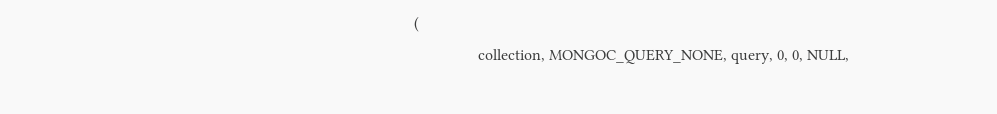(
                collection, MONGOC_QUERY_NONE, query, 0, 0, NULL,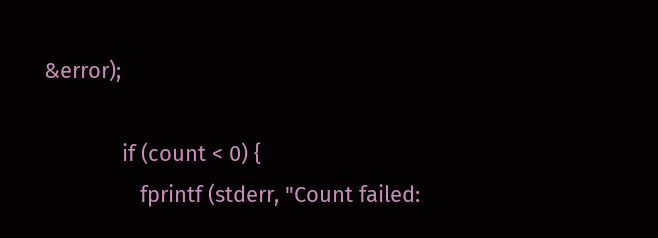&error);

             if (count < 0) {
                fprintf (stderr, "Count failed: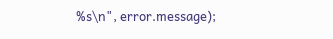%s\n", error.message);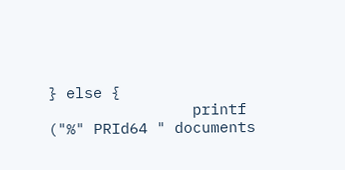} else {
                printf ("%" PRId64 " documents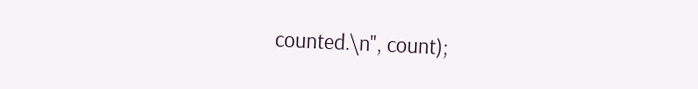counted.\n", count);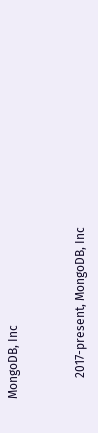MongoDB, Inc


       2017-present, MongoDB, Inc